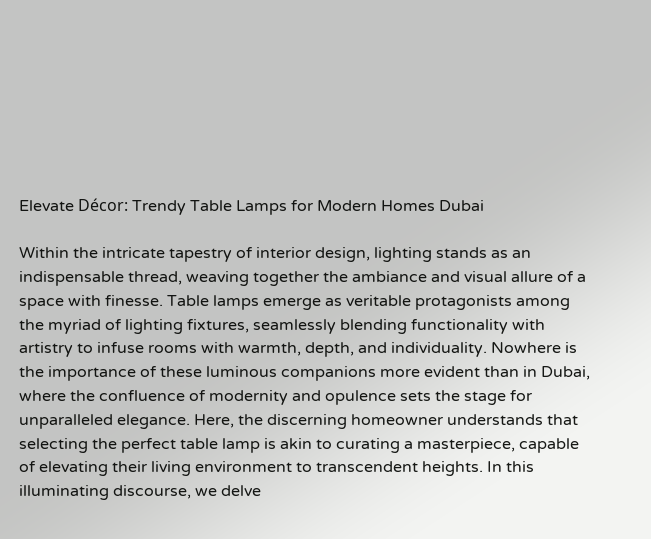Elevate Décor: Trendy Table Lamps for Modern Homes Dubai

Within the intricate tapestry of interior design, lighting stands as an indispensable thread, weaving together the ambiance and visual allure of a space with finesse. Table lamps emerge as veritable protagonists among the myriad of lighting fixtures, seamlessly blending functionality with artistry to infuse rooms with warmth, depth, and individuality. Nowhere is the importance of these luminous companions more evident than in Dubai, where the confluence of modernity and opulence sets the stage for unparalleled elegance. Here, the discerning homeowner understands that selecting the perfect table lamp is akin to curating a masterpiece, capable of elevating their living environment to transcendent heights. In this illuminating discourse, we delve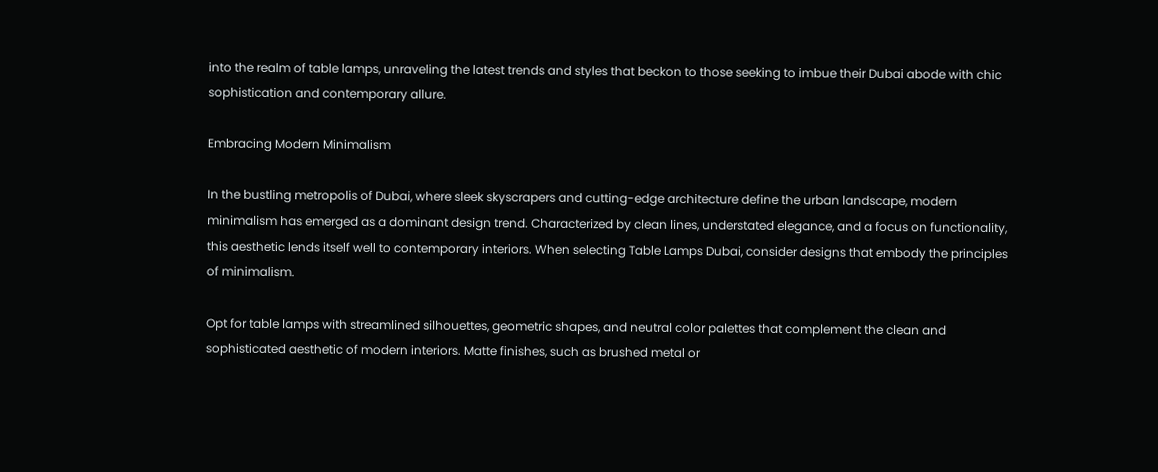into the realm of table lamps, unraveling the latest trends and styles that beckon to those seeking to imbue their Dubai abode with chic sophistication and contemporary allure.

Embracing Modern Minimalism

In the bustling metropolis of Dubai, where sleek skyscrapers and cutting-edge architecture define the urban landscape, modern minimalism has emerged as a dominant design trend. Characterized by clean lines, understated elegance, and a focus on functionality, this aesthetic lends itself well to contemporary interiors. When selecting Table Lamps Dubai, consider designs that embody the principles of minimalism.

Opt for table lamps with streamlined silhouettes, geometric shapes, and neutral color palettes that complement the clean and sophisticated aesthetic of modern interiors. Matte finishes, such as brushed metal or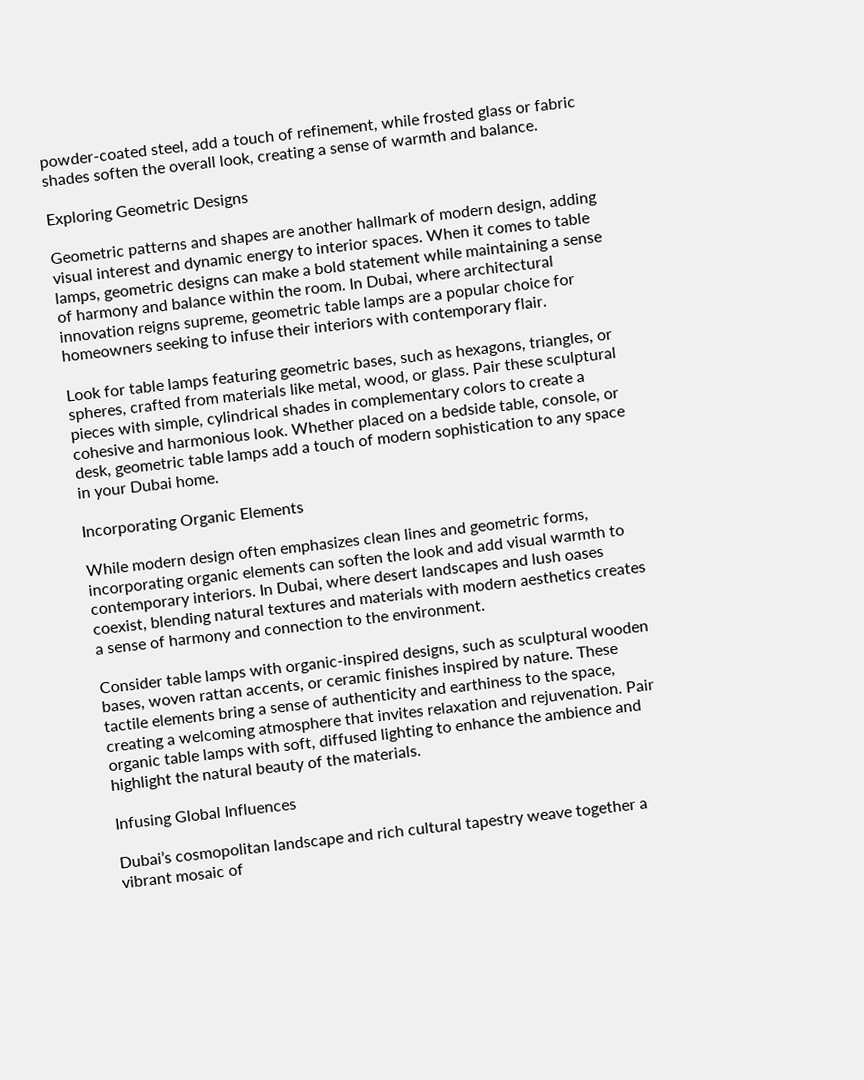powder-coated steel, add a touch of refinement, while frosted glass or fabric shades soften the overall look, creating a sense of warmth and balance.

Exploring Geometric Designs

Geometric patterns and shapes are another hallmark of modern design, adding visual interest and dynamic energy to interior spaces. When it comes to table lamps, geometric designs can make a bold statement while maintaining a sense of harmony and balance within the room. In Dubai, where architectural innovation reigns supreme, geometric table lamps are a popular choice for homeowners seeking to infuse their interiors with contemporary flair.

Look for table lamps featuring geometric bases, such as hexagons, triangles, or spheres, crafted from materials like metal, wood, or glass. Pair these sculptural pieces with simple, cylindrical shades in complementary colors to create a cohesive and harmonious look. Whether placed on a bedside table, console, or desk, geometric table lamps add a touch of modern sophistication to any space in your Dubai home.

Incorporating Organic Elements

While modern design often emphasizes clean lines and geometric forms, incorporating organic elements can soften the look and add visual warmth to contemporary interiors. In Dubai, where desert landscapes and lush oases coexist, blending natural textures and materials with modern aesthetics creates a sense of harmony and connection to the environment.

Consider table lamps with organic-inspired designs, such as sculptural wooden bases, woven rattan accents, or ceramic finishes inspired by nature. These tactile elements bring a sense of authenticity and earthiness to the space, creating a welcoming atmosphere that invites relaxation and rejuvenation. Pair organic table lamps with soft, diffused lighting to enhance the ambience and highlight the natural beauty of the materials.

Infusing Global Influences

Dubai’s cosmopolitan landscape and rich cultural tapestry weave together a vibrant mosaic of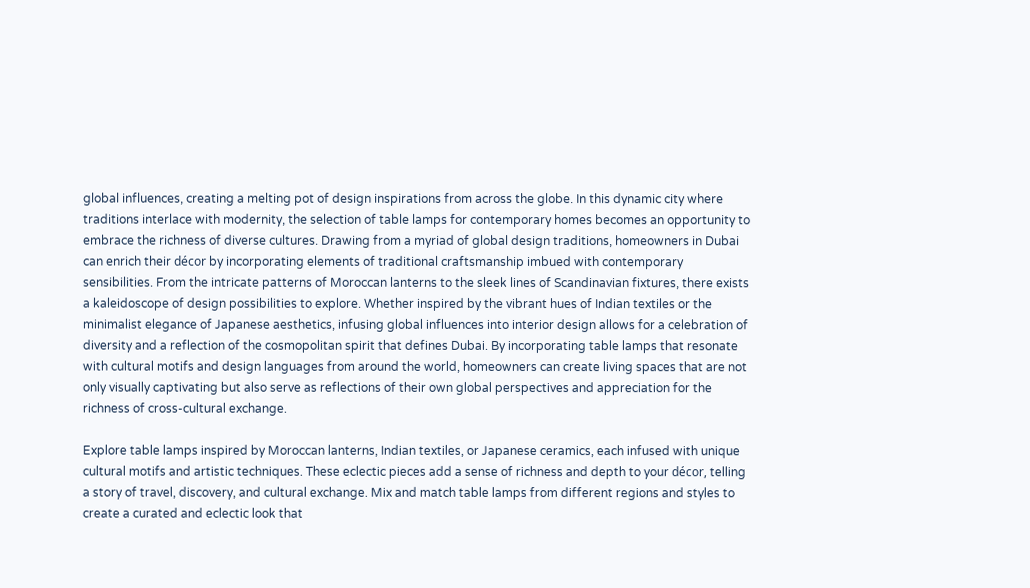global influences, creating a melting pot of design inspirations from across the globe. In this dynamic city where traditions interlace with modernity, the selection of table lamps for contemporary homes becomes an opportunity to embrace the richness of diverse cultures. Drawing from a myriad of global design traditions, homeowners in Dubai can enrich their décor by incorporating elements of traditional craftsmanship imbued with contemporary sensibilities. From the intricate patterns of Moroccan lanterns to the sleek lines of Scandinavian fixtures, there exists a kaleidoscope of design possibilities to explore. Whether inspired by the vibrant hues of Indian textiles or the minimalist elegance of Japanese aesthetics, infusing global influences into interior design allows for a celebration of diversity and a reflection of the cosmopolitan spirit that defines Dubai. By incorporating table lamps that resonate with cultural motifs and design languages from around the world, homeowners can create living spaces that are not only visually captivating but also serve as reflections of their own global perspectives and appreciation for the richness of cross-cultural exchange.

Explore table lamps inspired by Moroccan lanterns, Indian textiles, or Japanese ceramics, each infused with unique cultural motifs and artistic techniques. These eclectic pieces add a sense of richness and depth to your décor, telling a story of travel, discovery, and cultural exchange. Mix and match table lamps from different regions and styles to create a curated and eclectic look that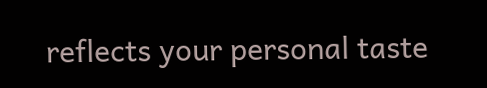reflects your personal taste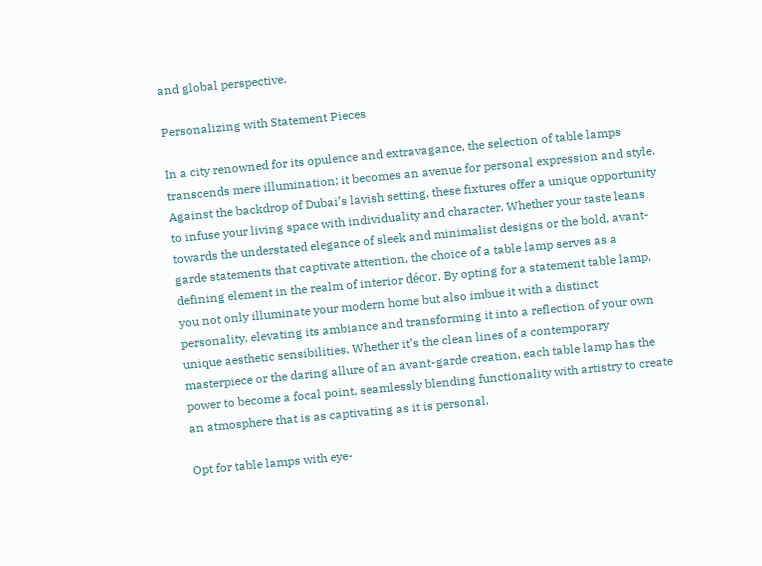and global perspective.

Personalizing with Statement Pieces

In a city renowned for its opulence and extravagance, the selection of table lamps transcends mere illumination; it becomes an avenue for personal expression and style. Against the backdrop of Dubai’s lavish setting, these fixtures offer a unique opportunity to infuse your living space with individuality and character. Whether your taste leans towards the understated elegance of sleek and minimalist designs or the bold, avant-garde statements that captivate attention, the choice of a table lamp serves as a defining element in the realm of interior décor. By opting for a statement table lamp, you not only illuminate your modern home but also imbue it with a distinct personality, elevating its ambiance and transforming it into a reflection of your own unique aesthetic sensibilities. Whether it’s the clean lines of a contemporary masterpiece or the daring allure of an avant-garde creation, each table lamp has the power to become a focal point, seamlessly blending functionality with artistry to create an atmosphere that is as captivating as it is personal.

Opt for table lamps with eye-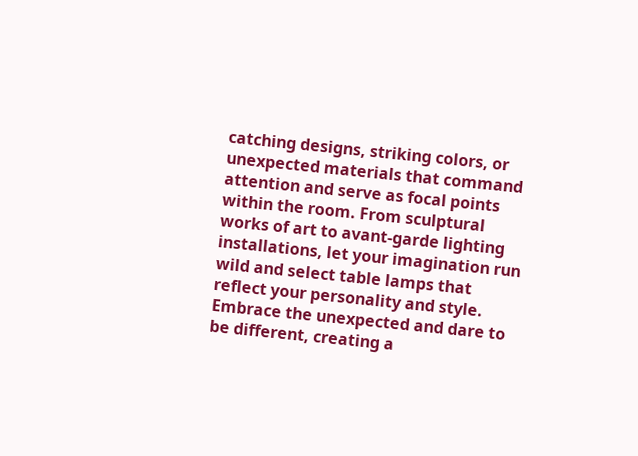catching designs, striking colors, or unexpected materials that command attention and serve as focal points within the room. From sculptural works of art to avant-garde lighting installations, let your imagination run wild and select table lamps that reflect your personality and style. Embrace the unexpected and dare to be different, creating a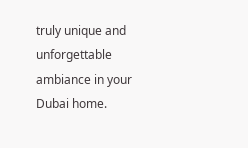truly unique and unforgettable ambiance in your Dubai home.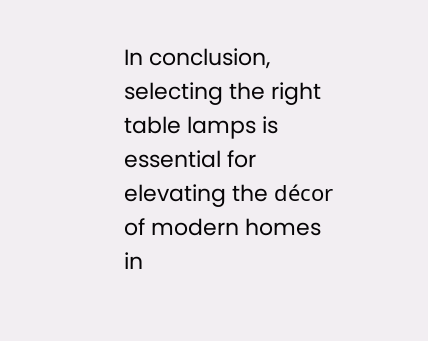In conclusion, selecting the right table lamps is essential for elevating the décor of modern homes in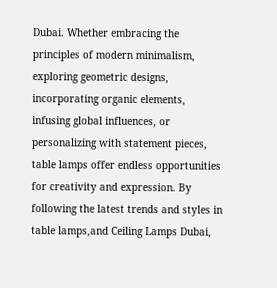Dubai. Whether embracing the principles of modern minimalism, exploring geometric designs, incorporating organic elements, infusing global influences, or personalizing with statement pieces, table lamps offer endless opportunities for creativity and expression. By following the latest trends and styles in table lamps,and Ceiling Lamps Dubai,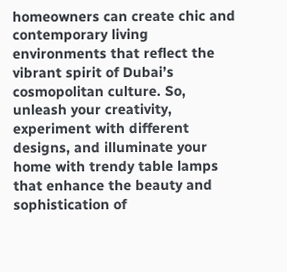homeowners can create chic and contemporary living environments that reflect the vibrant spirit of Dubai’s cosmopolitan culture. So, unleash your creativity, experiment with different designs, and illuminate your home with trendy table lamps that enhance the beauty and sophistication of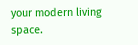your modern living space.